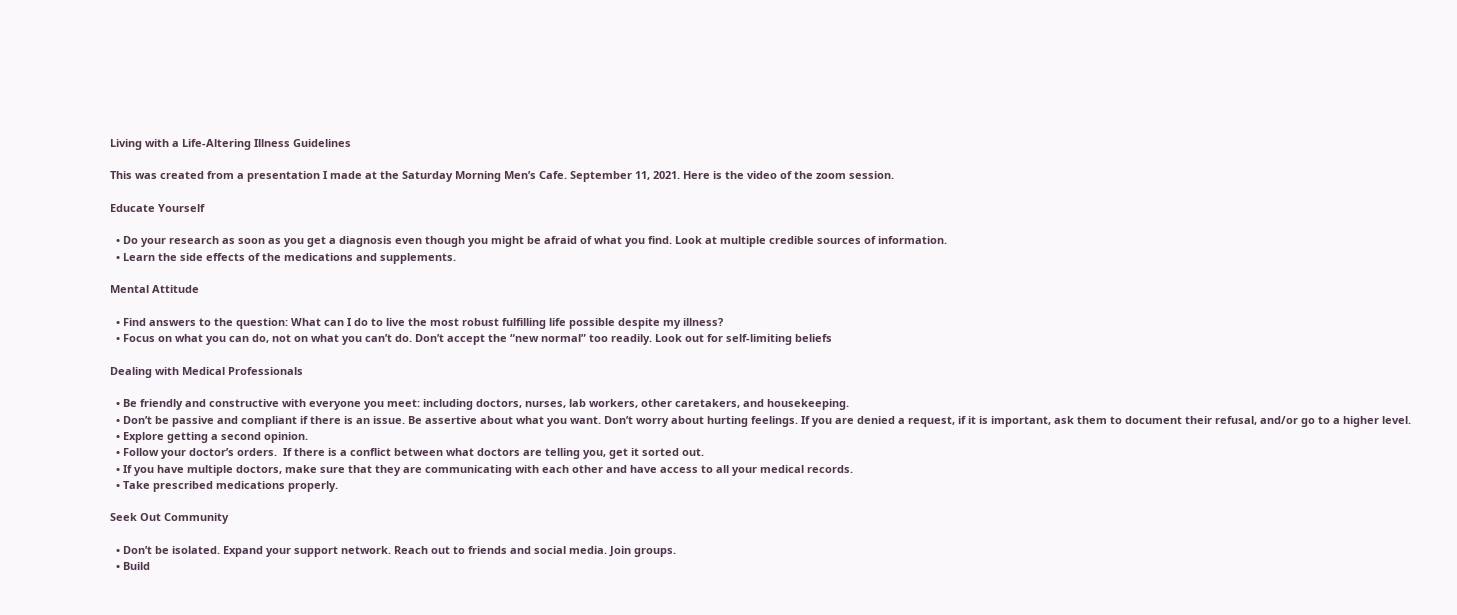Living with a Life-Altering Illness Guidelines

This was created from a presentation I made at the Saturday Morning Men’s Cafe. September 11, 2021. Here is the video of the zoom session.

Educate Yourself

  • Do your research as soon as you get a diagnosis even though you might be afraid of what you find. Look at multiple credible sources of information.
  • Learn the side effects of the medications and supplements.

Mental Attitude

  • Find answers to the question: What can I do to live the most robust fulfilling life possible despite my illness?
  • Focus on what you can do, not on what you can’t do. Don’t accept the “new normal” too readily. Look out for self-limiting beliefs

Dealing with Medical Professionals

  • Be friendly and constructive with everyone you meet: including doctors, nurses, lab workers, other caretakers, and housekeeping.
  • Don’t be passive and compliant if there is an issue. Be assertive about what you want. Don’t worry about hurting feelings. If you are denied a request, if it is important, ask them to document their refusal, and/or go to a higher level.
  • Explore getting a second opinion.
  • Follow your doctor’s orders.  If there is a conflict between what doctors are telling you, get it sorted out.
  • If you have multiple doctors, make sure that they are communicating with each other and have access to all your medical records.
  • Take prescribed medications properly.

Seek Out Community

  • Don’t be isolated. Expand your support network. Reach out to friends and social media. Join groups.
  • Build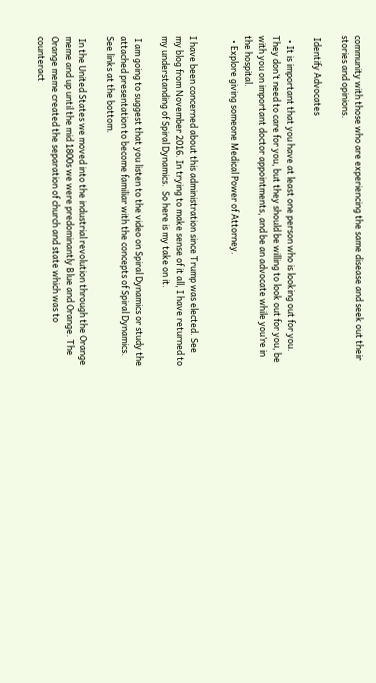community with those who are experiencing the same disease and seek out their stories and opinions.

 Identify Advocates

  • It is important that you have at least one person who is looking out for you. They don’t need to care for you, but they should be willing to look out for you, be with you on important doctor appointments, and be an advocate while you’re in the hospital.
  • Explore giving someone Medical Power of Attorney.


I have been concerned about this administration since Trump was elected. See my blog from November 2016. In trying to make sense of it all, I have returned to my understanding of Spiral Dynamics.  So here is my take on it.

 I am going to suggest that you listen to the video on Spiral Dynamics or study the attached presentation to become familiar with the concepts of Spiral Dynamics. See links at the bottom.

 In the United States we moved into the industrial revolution through the Orange meme and up until the mid 1800s we were predominantly Blue and Orange. The Orange meme created the separation of church and state which was to counteract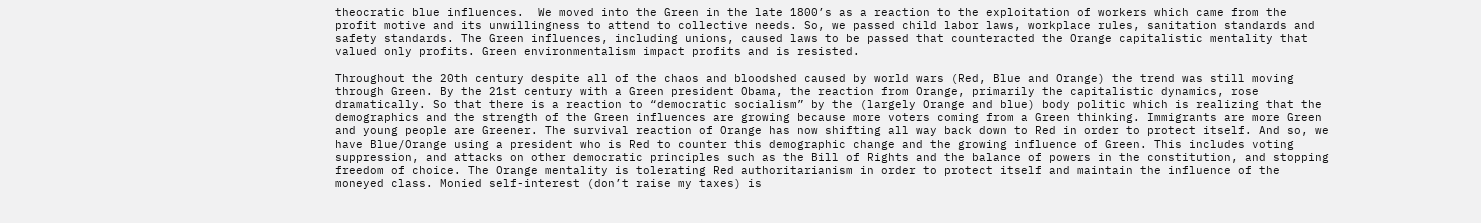theocratic blue influences.  We moved into the Green in the late 1800’s as a reaction to the exploitation of workers which came from the profit motive and its unwillingness to attend to collective needs. So, we passed child labor laws, workplace rules, sanitation standards and safety standards. The Green influences, including unions, caused laws to be passed that counteracted the Orange capitalistic mentality that valued only profits. Green environmentalism impact profits and is resisted.

Throughout the 20th century despite all of the chaos and bloodshed caused by world wars (Red, Blue and Orange) the trend was still moving through Green. By the 21st century with a Green president Obama, the reaction from Orange, primarily the capitalistic dynamics, rose dramatically. So that there is a reaction to “democratic socialism” by the (largely Orange and blue) body politic which is realizing that the demographics and the strength of the Green influences are growing because more voters coming from a Green thinking. Immigrants are more Green and young people are Greener. The survival reaction of Orange has now shifting all way back down to Red in order to protect itself. And so, we have Blue/Orange using a president who is Red to counter this demographic change and the growing influence of Green. This includes voting suppression, and attacks on other democratic principles such as the Bill of Rights and the balance of powers in the constitution, and stopping freedom of choice. The Orange mentality is tolerating Red authoritarianism in order to protect itself and maintain the influence of the moneyed class. Monied self-interest (don’t raise my taxes) is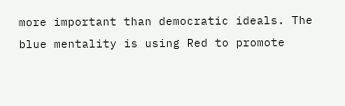more important than democratic ideals. The blue mentality is using Red to promote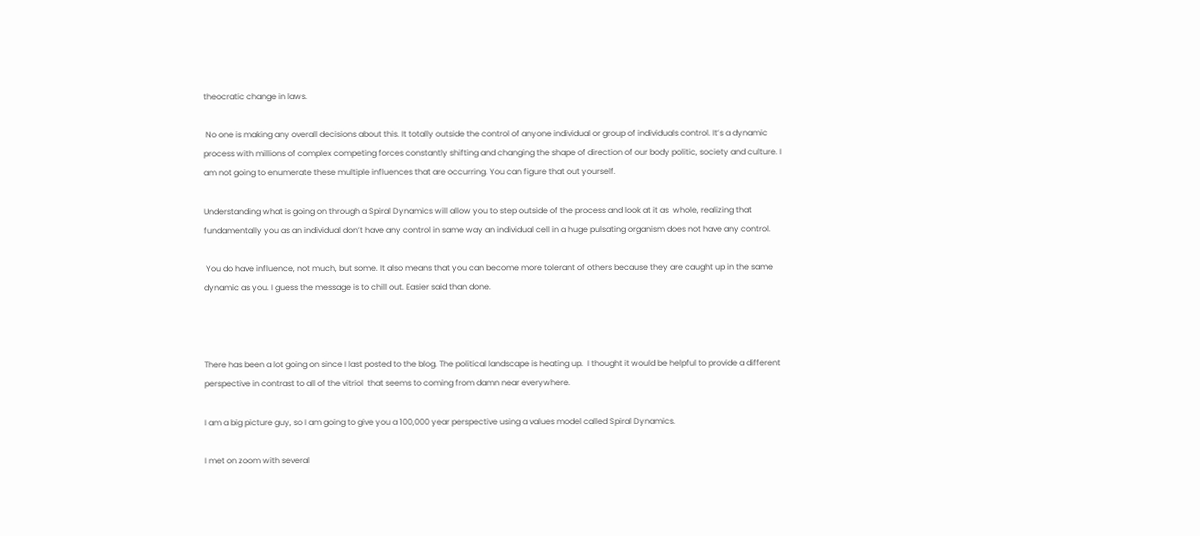theocratic change in laws.

 No one is making any overall decisions about this. It totally outside the control of anyone individual or group of individuals control. It’s a dynamic process with millions of complex competing forces constantly shifting and changing the shape of direction of our body politic, society and culture. I am not going to enumerate these multiple influences that are occurring. You can figure that out yourself.

Understanding what is going on through a Spiral Dynamics will allow you to step outside of the process and look at it as  whole, realizing that fundamentally you as an individual don’t have any control in same way an individual cell in a huge pulsating organism does not have any control.

 You do have influence, not much, but some. It also means that you can become more tolerant of others because they are caught up in the same dynamic as you. I guess the message is to chill out. Easier said than done.



There has been a lot going on since I last posted to the blog. The political landscape is heating up.  I thought it would be helpful to provide a different perspective in contrast to all of the vitriol  that seems to coming from damn near everywhere.

I am a big picture guy, so I am going to give you a 100,000 year perspective using a values model called Spiral Dynamics.

I met on zoom with several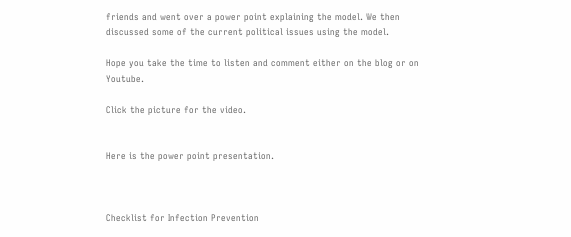friends and went over a power point explaining the model. We then discussed some of the current political issues using the model.

Hope you take the time to listen and comment either on the blog or on Youtube.

Click the picture for the video.


Here is the power point presentation.



Checklist for Infection Prevention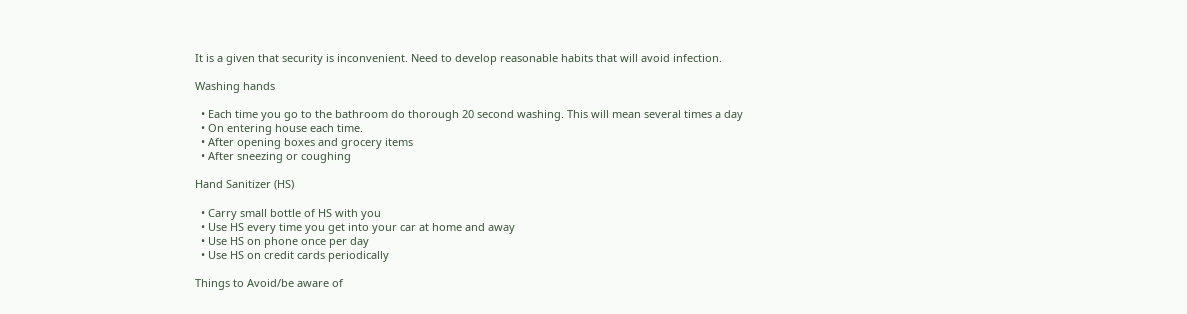It is a given that security is inconvenient. Need to develop reasonable habits that will avoid infection.

Washing hands

  • Each time you go to the bathroom do thorough 20 second washing. This will mean several times a day
  • On entering house each time.
  • After opening boxes and grocery items
  • After sneezing or coughing

Hand Sanitizer (HS)

  • Carry small bottle of HS with you
  • Use HS every time you get into your car at home and away
  • Use HS on phone once per day
  • Use HS on credit cards periodically

Things to Avoid/be aware of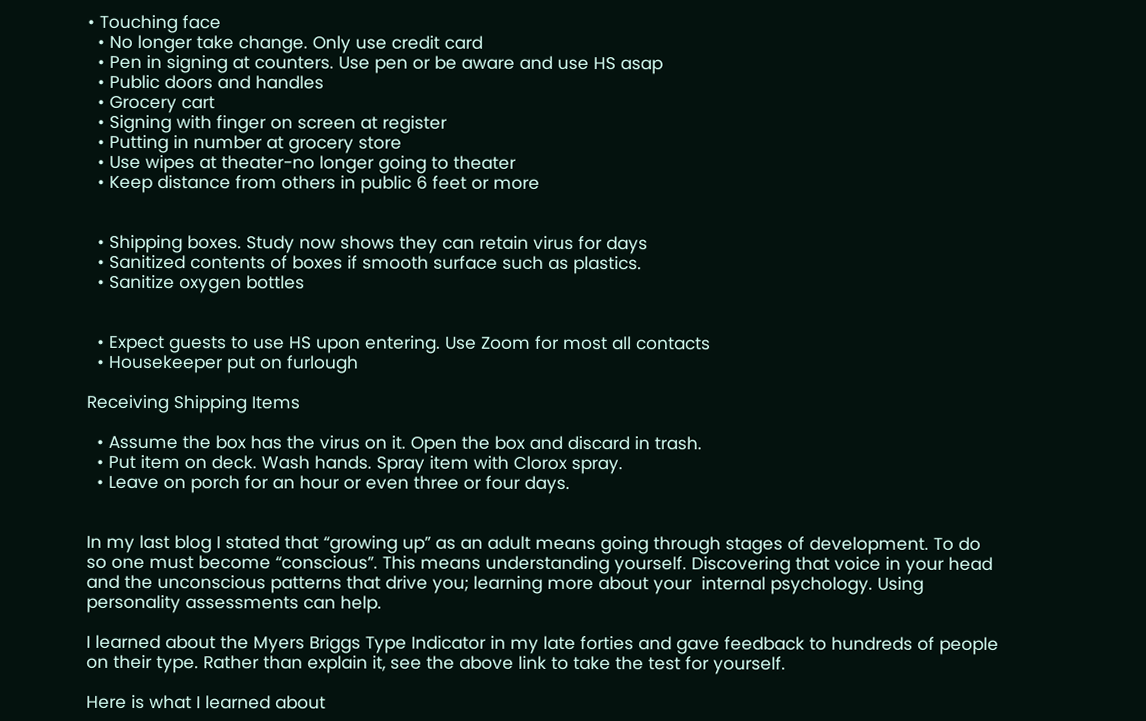• Touching face
  • No longer take change. Only use credit card
  • Pen in signing at counters. Use pen or be aware and use HS asap
  • Public doors and handles
  • Grocery cart
  • Signing with finger on screen at register
  • Putting in number at grocery store
  • Use wipes at theater-no longer going to theater
  • Keep distance from others in public 6 feet or more


  • Shipping boxes. Study now shows they can retain virus for days
  • Sanitized contents of boxes if smooth surface such as plastics.
  • Sanitize oxygen bottles


  • Expect guests to use HS upon entering. Use Zoom for most all contacts
  • Housekeeper put on furlough

Receiving Shipping Items

  • Assume the box has the virus on it. Open the box and discard in trash.
  • Put item on deck. Wash hands. Spray item with Clorox spray.
  • Leave on porch for an hour or even three or four days.


In my last blog I stated that “growing up” as an adult means going through stages of development. To do so one must become “conscious”. This means understanding yourself. Discovering that voice in your head and the unconscious patterns that drive you; learning more about your  internal psychology. Using personality assessments can help.

I learned about the Myers Briggs Type Indicator in my late forties and gave feedback to hundreds of people on their type. Rather than explain it, see the above link to take the test for yourself.

Here is what I learned about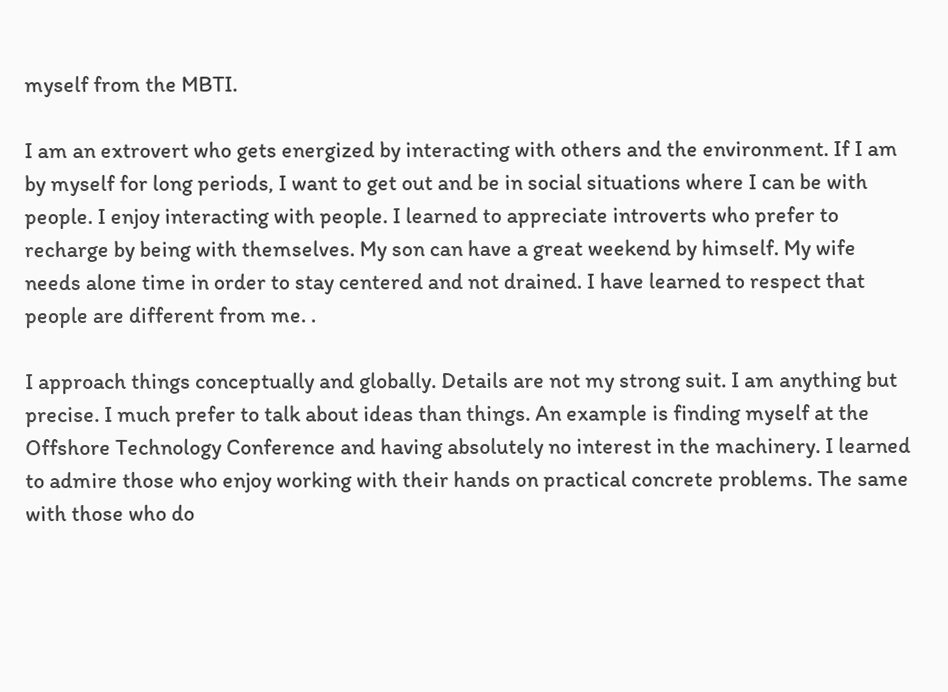myself from the MBTI.

I am an extrovert who gets energized by interacting with others and the environment. If I am by myself for long periods, I want to get out and be in social situations where I can be with people. I enjoy interacting with people. I learned to appreciate introverts who prefer to recharge by being with themselves. My son can have a great weekend by himself. My wife needs alone time in order to stay centered and not drained. I have learned to respect that people are different from me. .

I approach things conceptually and globally. Details are not my strong suit. I am anything but precise. I much prefer to talk about ideas than things. An example is finding myself at the Offshore Technology Conference and having absolutely no interest in the machinery. I learned to admire those who enjoy working with their hands on practical concrete problems. The same with those who do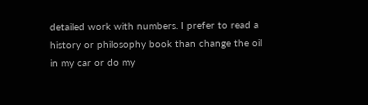detailed work with numbers. I prefer to read a history or philosophy book than change the oil in my car or do my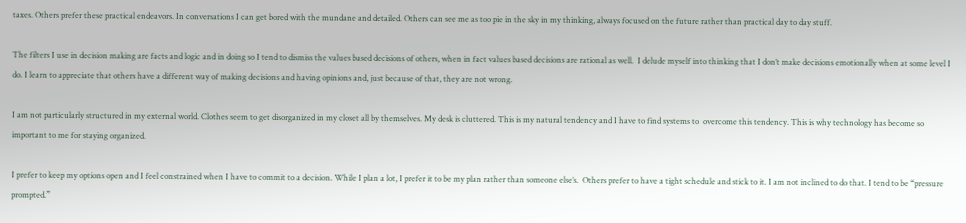taxes. Others prefer these practical endeavors. In conversations I can get bored with the mundane and detailed. Others can see me as too pie in the sky in my thinking, always focused on the future rather than practical day to day stuff.

The filters I use in decision making are facts and logic and in doing so I tend to dismiss the values based decisions of others, when in fact values based decisions are rational as well.  I delude myself into thinking that I don’t make decisions emotionally when at some level I do. I learn to appreciate that others have a different way of making decisions and having opinions and, just because of that, they are not wrong.

I am not particularly structured in my external world. Clothes seem to get disorganized in my closet all by themselves. My desk is cluttered. This is my natural tendency and I have to find systems to  overcome this tendency. This is why technology has become so important to me for staying organized.

I prefer to keep my options open and I feel constrained when I have to commit to a decision. While I plan a lot, I prefer it to be my plan rather than someone else’s.  Others prefer to have a tight schedule and stick to it. I am not inclined to do that. I tend to be “pressure prompted.”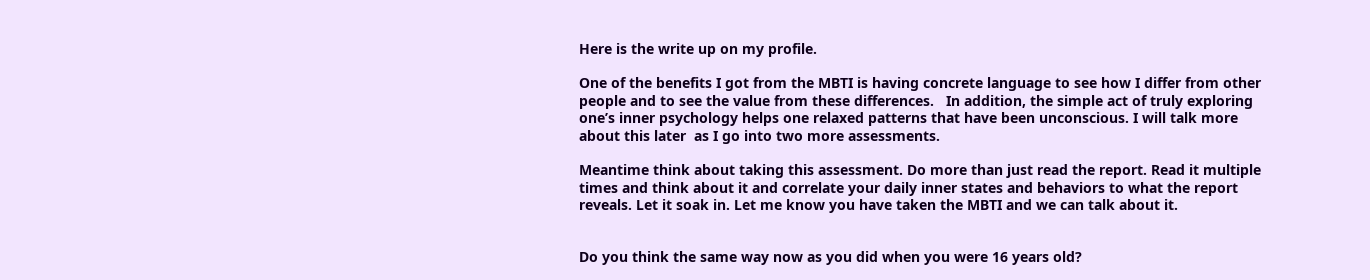Here is the write up on my profile.

One of the benefits I got from the MBTI is having concrete language to see how I differ from other people and to see the value from these differences.   In addition, the simple act of truly exploring one’s inner psychology helps one relaxed patterns that have been unconscious. I will talk more about this later  as I go into two more assessments.

Meantime think about taking this assessment. Do more than just read the report. Read it multiple times and think about it and correlate your daily inner states and behaviors to what the report reveals. Let it soak in. Let me know you have taken the MBTI and we can talk about it.


Do you think the same way now as you did when you were 16 years old?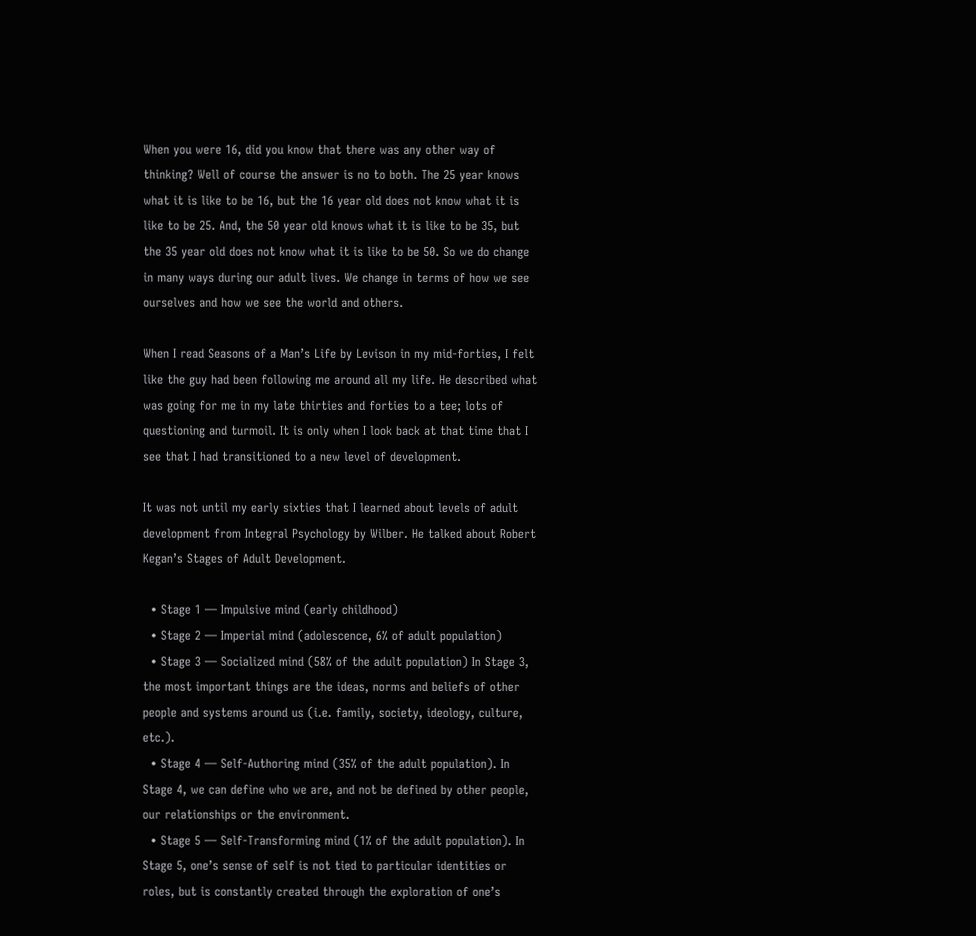When you were 16, did you know that there was any other way of thinking? Well of course the answer is no to both. The 25 year knows what it is like to be 16, but the 16 year old does not know what it is like to be 25. And, the 50 year old knows what it is like to be 35, but the 35 year old does not know what it is like to be 50. So we do change in many ways during our adult lives. We change in terms of how we see ourselves and how we see the world and others.

When I read Seasons of a Man’s Life by Levison in my mid-forties, I felt like the guy had been following me around all my life. He described what was going for me in my late thirties and forties to a tee; lots of questioning and turmoil. It is only when I look back at that time that I see that I had transitioned to a new level of development.

It was not until my early sixties that I learned about levels of adult development from Integral Psychology by Wilber. He talked about Robert Kegan’s Stages of Adult Development.

  • Stage 1 — Impulsive mind (early childhood)
  • Stage 2 — Imperial mind (adolescence, 6% of adult population)
  • Stage 3 — Socialized mind (58% of the adult population) In Stage 3, the most important things are the ideas, norms and beliefs of other people and systems around us (i.e. family, society, ideology, culture, etc.).
  • Stage 4 — Self-Authoring mind (35% of the adult population). In Stage 4, we can define who we are, and not be defined by other people, our relationships or the environment.
  • Stage 5 — Self-Transforming mind (1% of the adult population). In Stage 5, one’s sense of self is not tied to particular identities or roles, but is constantly created through the exploration of one’s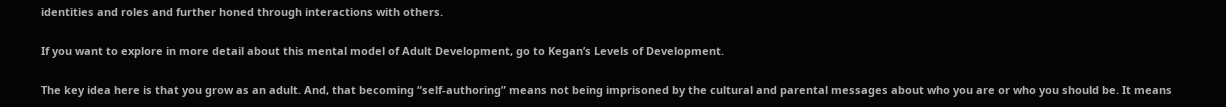identities and roles and further honed through interactions with others.

If you want to explore in more detail about this mental model of Adult Development, go to Kegan’s Levels of Development.

The key idea here is that you grow as an adult. And, that becoming “self-authoring” means not being imprisoned by the cultural and parental messages about who you are or who you should be. It means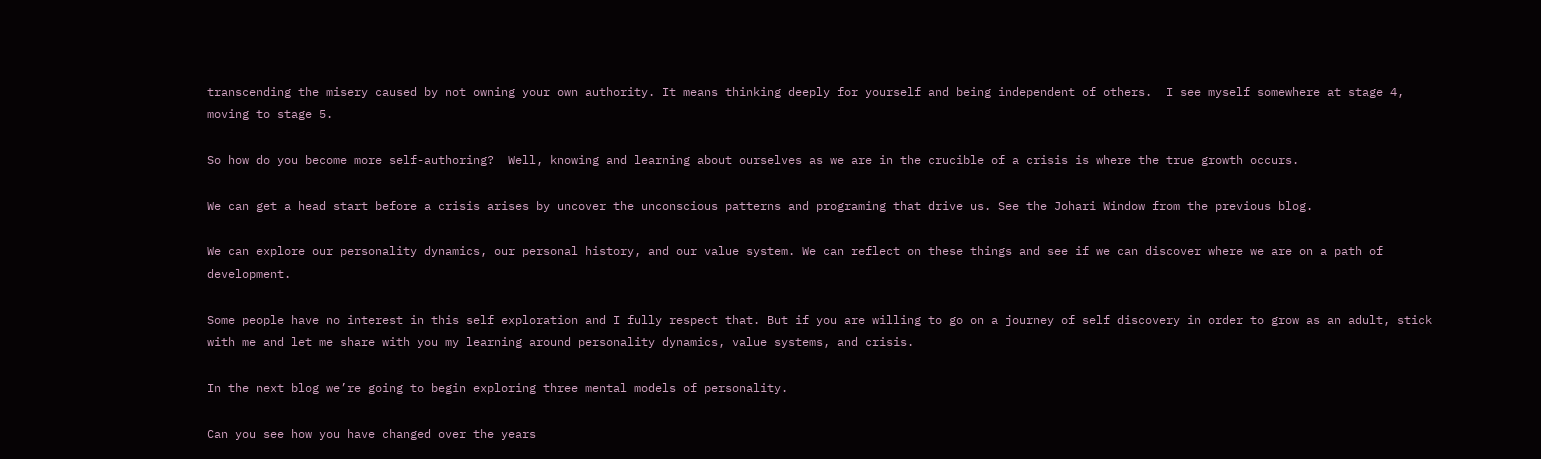transcending the misery caused by not owning your own authority. It means thinking deeply for yourself and being independent of others.  I see myself somewhere at stage 4, moving to stage 5.

So how do you become more self-authoring?  Well, knowing and learning about ourselves as we are in the crucible of a crisis is where the true growth occurs.

We can get a head start before a crisis arises by uncover the unconscious patterns and programing that drive us. See the Johari Window from the previous blog.

We can explore our personality dynamics, our personal history, and our value system. We can reflect on these things and see if we can discover where we are on a path of development.

Some people have no interest in this self exploration and I fully respect that. But if you are willing to go on a journey of self discovery in order to grow as an adult, stick with me and let me share with you my learning around personality dynamics, value systems, and crisis.

In the next blog we’re going to begin exploring three mental models of personality.

Can you see how you have changed over the years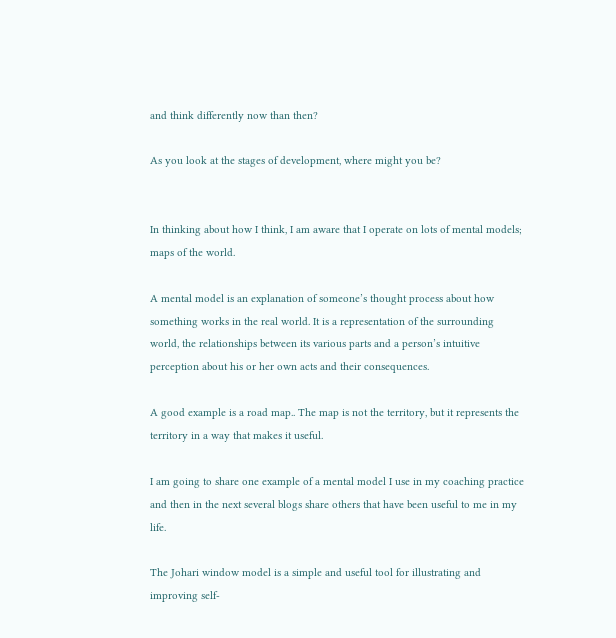and think differently now than then?

As you look at the stages of development, where might you be?


In thinking about how I think, I am aware that I operate on lots of mental models; maps of the world.

A mental model is an explanation of someone’s thought process about how something works in the real world. It is a representation of the surrounding world, the relationships between its various parts and a person’s intuitive perception about his or her own acts and their consequences.

A good example is a road map.. The map is not the territory, but it represents the territory in a way that makes it useful.

I am going to share one example of a mental model I use in my coaching practice and then in the next several blogs share others that have been useful to me in my life.

The Johari window model is a simple and useful tool for illustrating and improving self-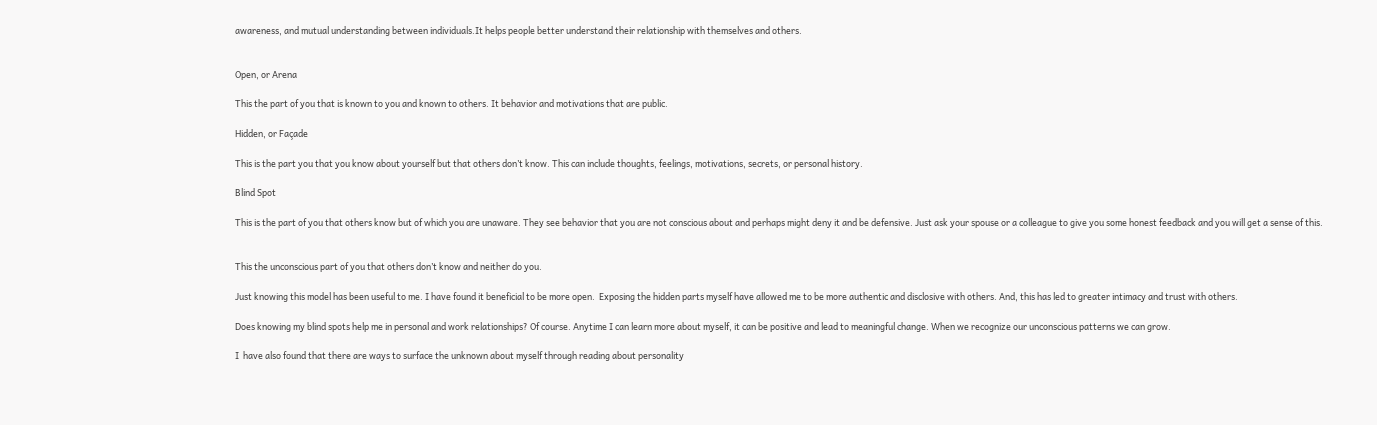awareness, and mutual understanding between individuals.It helps people better understand their relationship with themselves and others.


Open, or Arena

This the part of you that is known to you and known to others. It behavior and motivations that are public.

Hidden, or Façade

This is the part you that you know about yourself but that others don’t know. This can include thoughts, feelings, motivations, secrets, or personal history.

Blind Spot

This is the part of you that others know but of which you are unaware. They see behavior that you are not conscious about and perhaps might deny it and be defensive. Just ask your spouse or a colleague to give you some honest feedback and you will get a sense of this.


This the unconscious part of you that others don’t know and neither do you.

Just knowing this model has been useful to me. I have found it beneficial to be more open.  Exposing the hidden parts myself have allowed me to be more authentic and disclosive with others. And, this has led to greater intimacy and trust with others.

Does knowing my blind spots help me in personal and work relationships? Of course. Anytime I can learn more about myself, it can be positive and lead to meaningful change. When we recognize our unconscious patterns we can grow.

I  have also found that there are ways to surface the unknown about myself through reading about personality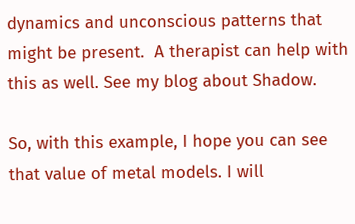dynamics and unconscious patterns that might be present.  A therapist can help with this as well. See my blog about Shadow.

So, with this example, I hope you can see that value of metal models. I will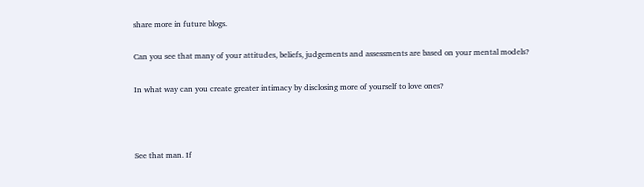share more in future blogs.

Can you see that many of your attitudes, beliefs, judgements and assessments are based on your mental models?

In what way can you create greater intimacy by disclosing more of yourself to love ones?



See that man. If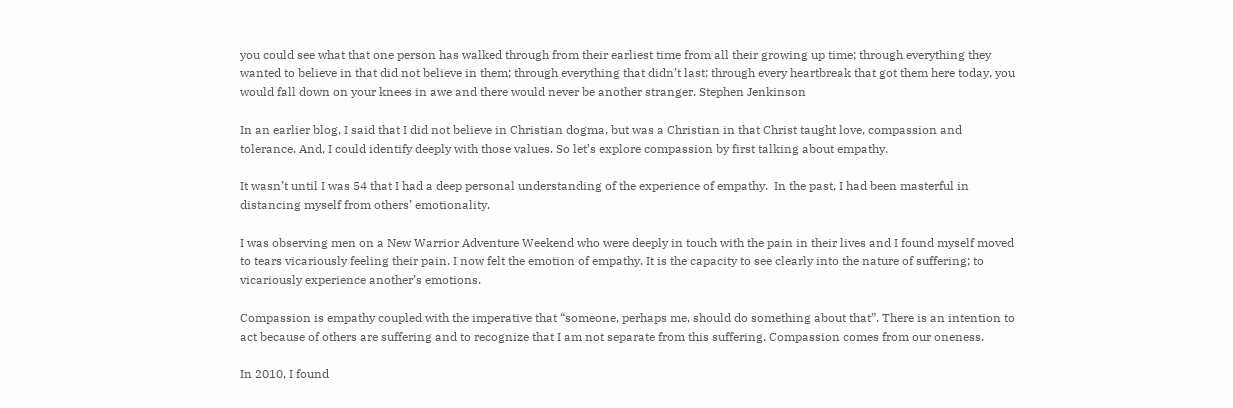you could see what that one person has walked through from their earliest time from all their growing up time; through everything they wanted to believe in that did not believe in them; through everything that didn’t last; through every heartbreak that got them here today, you would fall down on your knees in awe and there would never be another stranger. Stephen Jenkinson

In an earlier blog, I said that I did not believe in Christian dogma, but was a Christian in that Christ taught love, compassion and tolerance. And, I could identify deeply with those values. So let’s explore compassion by first talking about empathy.

It wasn’t until I was 54 that I had a deep personal understanding of the experience of empathy.  In the past, I had been masterful in distancing myself from others’ emotionality.

I was observing men on a New Warrior Adventure Weekend who were deeply in touch with the pain in their lives and I found myself moved to tears vicariously feeling their pain. I now felt the emotion of empathy. It is the capacity to see clearly into the nature of suffering; to vicariously experience another’s emotions.

Compassion is empathy coupled with the imperative that “someone, perhaps me, should do something about that”. There is an intention to act because of others are suffering and to recognize that I am not separate from this suffering. Compassion comes from our oneness.

In 2010, I found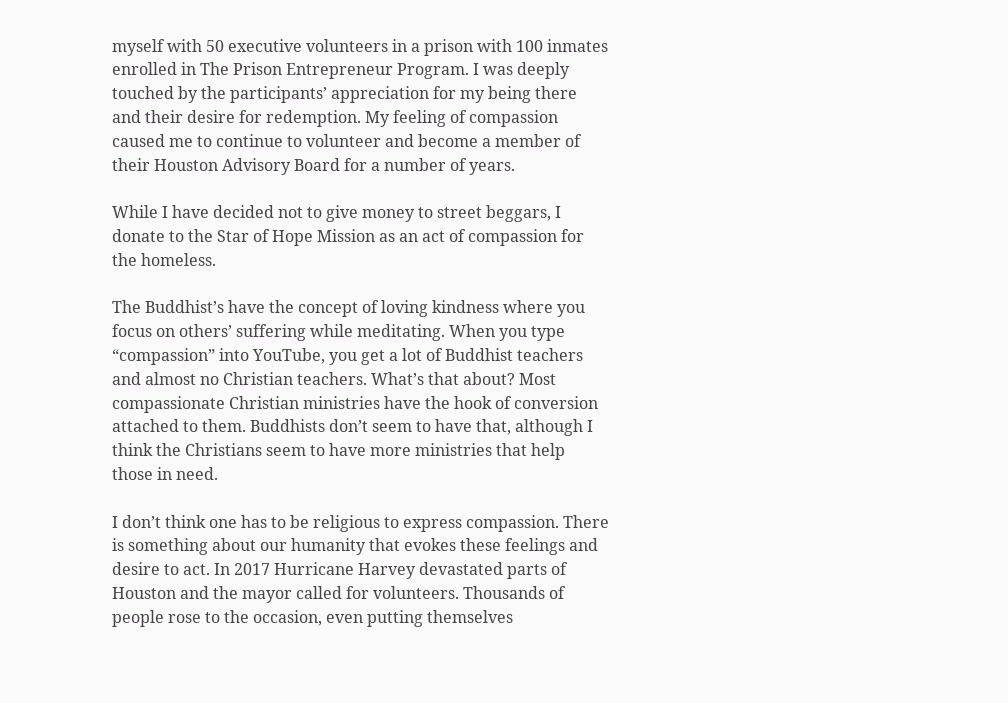myself with 50 executive volunteers in a prison with 100 inmates enrolled in The Prison Entrepreneur Program. I was deeply touched by the participants’ appreciation for my being there and their desire for redemption. My feeling of compassion caused me to continue to volunteer and become a member of their Houston Advisory Board for a number of years.

While I have decided not to give money to street beggars, I donate to the Star of Hope Mission as an act of compassion for the homeless.

The Buddhist’s have the concept of loving kindness where you focus on others’ suffering while meditating. When you type “compassion” into YouTube, you get a lot of Buddhist teachers and almost no Christian teachers. What’s that about? Most compassionate Christian ministries have the hook of conversion attached to them. Buddhists don’t seem to have that, although I think the Christians seem to have more ministries that help those in need.

I don’t think one has to be religious to express compassion. There is something about our humanity that evokes these feelings and desire to act. In 2017 Hurricane Harvey devastated parts of Houston and the mayor called for volunteers. Thousands of people rose to the occasion, even putting themselves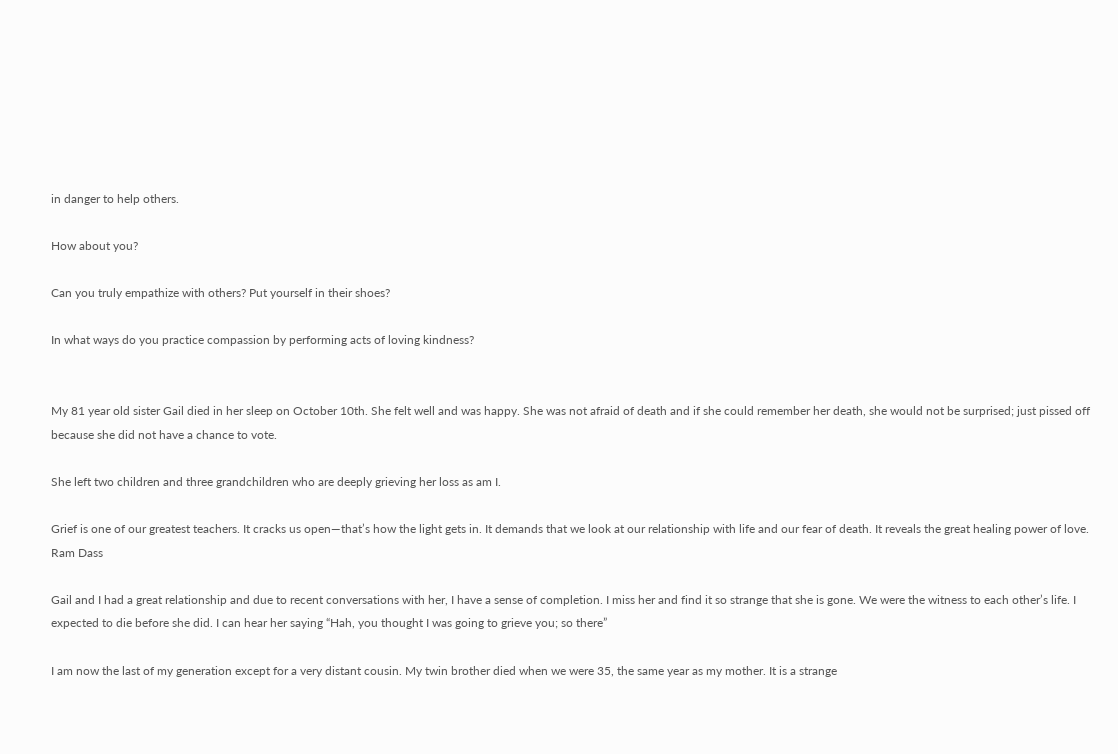in danger to help others.

How about you?

Can you truly empathize with others? Put yourself in their shoes?

In what ways do you practice compassion by performing acts of loving kindness?


My 81 year old sister Gail died in her sleep on October 10th. She felt well and was happy. She was not afraid of death and if she could remember her death, she would not be surprised; just pissed off because she did not have a chance to vote.

She left two children and three grandchildren who are deeply grieving her loss as am I.

Grief is one of our greatest teachers. It cracks us open—that’s how the light gets in. It demands that we look at our relationship with life and our fear of death. It reveals the great healing power of love. Ram Dass

Gail and I had a great relationship and due to recent conversations with her, I have a sense of completion. I miss her and find it so strange that she is gone. We were the witness to each other’s life. I expected to die before she did. I can hear her saying “Hah, you thought I was going to grieve you; so there”

I am now the last of my generation except for a very distant cousin. My twin brother died when we were 35, the same year as my mother. It is a strange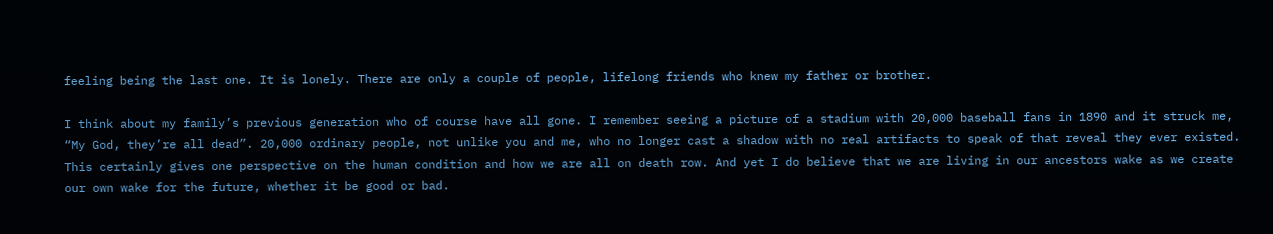feeling being the last one. It is lonely. There are only a couple of people, lifelong friends who knew my father or brother.

I think about my family’s previous generation who of course have all gone. I remember seeing a picture of a stadium with 20,000 baseball fans in 1890 and it struck me, “My God, they’re all dead”. 20,000 ordinary people, not unlike you and me, who no longer cast a shadow with no real artifacts to speak of that reveal they ever existed. This certainly gives one perspective on the human condition and how we are all on death row. And yet I do believe that we are living in our ancestors wake as we create our own wake for the future, whether it be good or bad.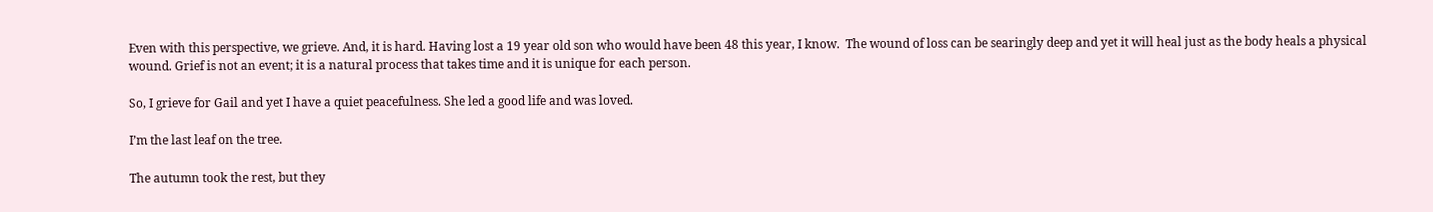Even with this perspective, we grieve. And, it is hard. Having lost a 19 year old son who would have been 48 this year, I know.  The wound of loss can be searingly deep and yet it will heal just as the body heals a physical wound. Grief is not an event; it is a natural process that takes time and it is unique for each person.

So, I grieve for Gail and yet I have a quiet peacefulness. She led a good life and was loved.

I’m the last leaf on the tree.

The autumn took the rest, but they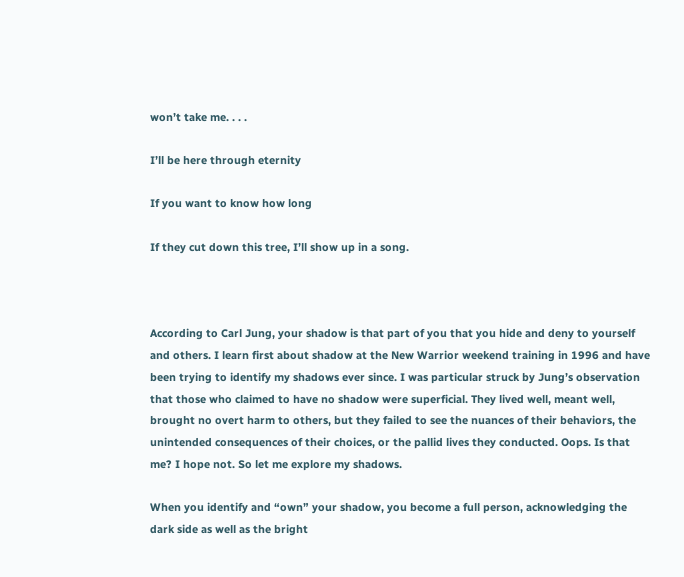won’t take me. . . .

I’ll be here through eternity

If you want to know how long

If they cut down this tree, I’ll show up in a song.



According to Carl Jung, your shadow is that part of you that you hide and deny to yourself and others. I learn first about shadow at the New Warrior weekend training in 1996 and have been trying to identify my shadows ever since. I was particular struck by Jung’s observation that those who claimed to have no shadow were superficial. They lived well, meant well, brought no overt harm to others, but they failed to see the nuances of their behaviors, the unintended consequences of their choices, or the pallid lives they conducted. Oops. Is that me? I hope not. So let me explore my shadows.

When you identify and “own” your shadow, you become a full person, acknowledging the dark side as well as the bright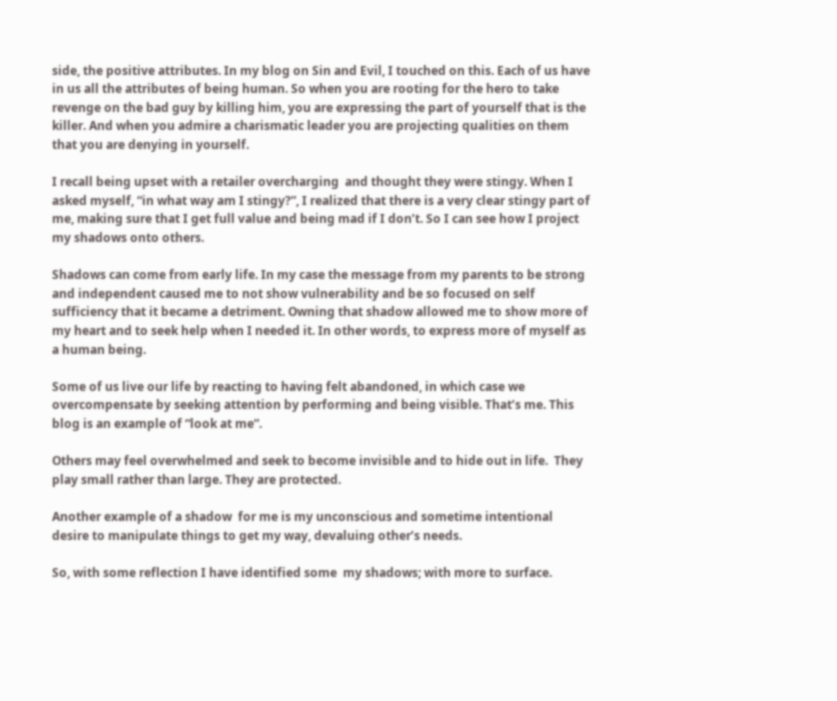side, the positive attributes. In my blog on Sin and Evil, I touched on this. Each of us have in us all the attributes of being human. So when you are rooting for the hero to take revenge on the bad guy by killing him, you are expressing the part of yourself that is the killer. And when you admire a charismatic leader you are projecting qualities on them that you are denying in yourself.

I recall being upset with a retailer overcharging  and thought they were stingy. When I asked myself, “in what way am I stingy?”, I realized that there is a very clear stingy part of me, making sure that I get full value and being mad if I don’t. So I can see how I project my shadows onto others.

Shadows can come from early life. In my case the message from my parents to be strong and independent caused me to not show vulnerability and be so focused on self sufficiency that it became a detriment. Owning that shadow allowed me to show more of my heart and to seek help when I needed it. In other words, to express more of myself as a human being.

Some of us live our life by reacting to having felt abandoned, in which case we overcompensate by seeking attention by performing and being visible. That’s me. This blog is an example of “look at me”.

Others may feel overwhelmed and seek to become invisible and to hide out in life.  They play small rather than large. They are protected.

Another example of a shadow  for me is my unconscious and sometime intentional desire to manipulate things to get my way, devaluing other’s needs.

So, with some reflection I have identified some  my shadows; with more to surface.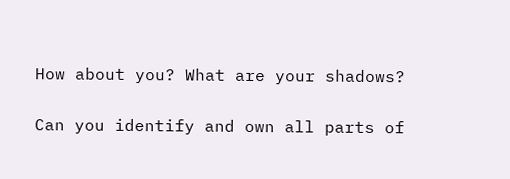How about you? What are your shadows?

Can you identify and own all parts of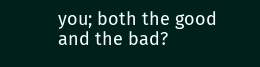you; both the good and the bad?